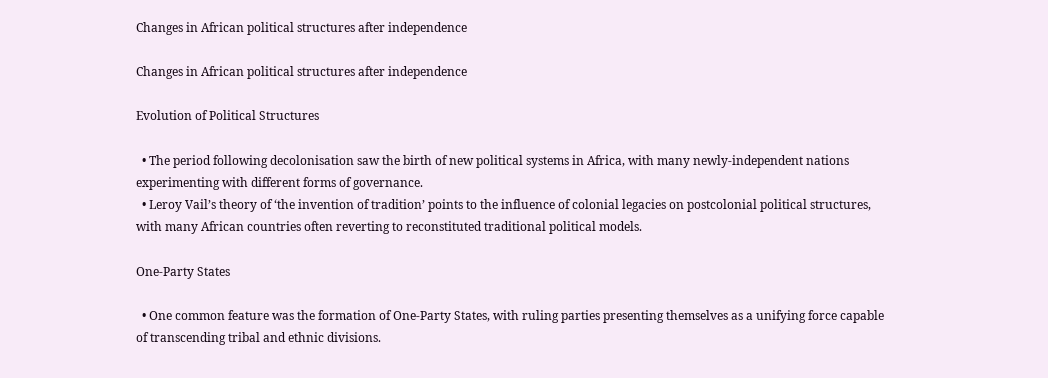Changes in African political structures after independence

Changes in African political structures after independence

Evolution of Political Structures

  • The period following decolonisation saw the birth of new political systems in Africa, with many newly-independent nations experimenting with different forms of governance.
  • Leroy Vail’s theory of ‘the invention of tradition’ points to the influence of colonial legacies on postcolonial political structures, with many African countries often reverting to reconstituted traditional political models.

One-Party States

  • One common feature was the formation of One-Party States, with ruling parties presenting themselves as a unifying force capable of transcending tribal and ethnic divisions.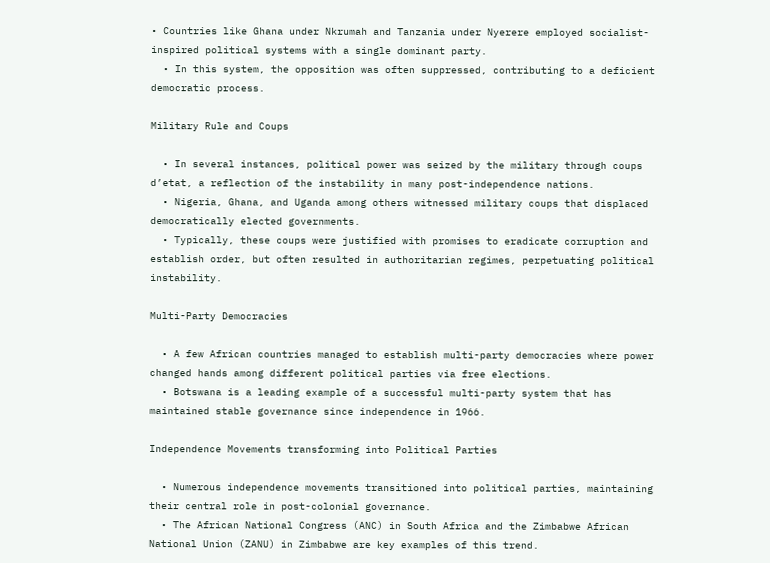• Countries like Ghana under Nkrumah and Tanzania under Nyerere employed socialist-inspired political systems with a single dominant party.
  • In this system, the opposition was often suppressed, contributing to a deficient democratic process.

Military Rule and Coups

  • In several instances, political power was seized by the military through coups d’etat, a reflection of the instability in many post-independence nations.
  • Nigeria, Ghana, and Uganda among others witnessed military coups that displaced democratically elected governments.
  • Typically, these coups were justified with promises to eradicate corruption and establish order, but often resulted in authoritarian regimes, perpetuating political instability.

Multi-Party Democracies

  • A few African countries managed to establish multi-party democracies where power changed hands among different political parties via free elections.
  • Botswana is a leading example of a successful multi-party system that has maintained stable governance since independence in 1966.

Independence Movements transforming into Political Parties

  • Numerous independence movements transitioned into political parties, maintaining their central role in post-colonial governance.
  • The African National Congress (ANC) in South Africa and the Zimbabwe African National Union (ZANU) in Zimbabwe are key examples of this trend.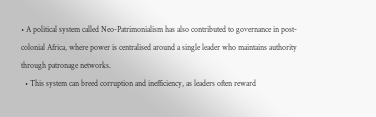• A political system called Neo-Patrimonialism has also contributed to governance in post-colonial Africa, where power is centralised around a single leader who maintains authority through patronage networks.
  • This system can breed corruption and inefficiency, as leaders often reward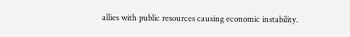allies with public resources causing economic instability.